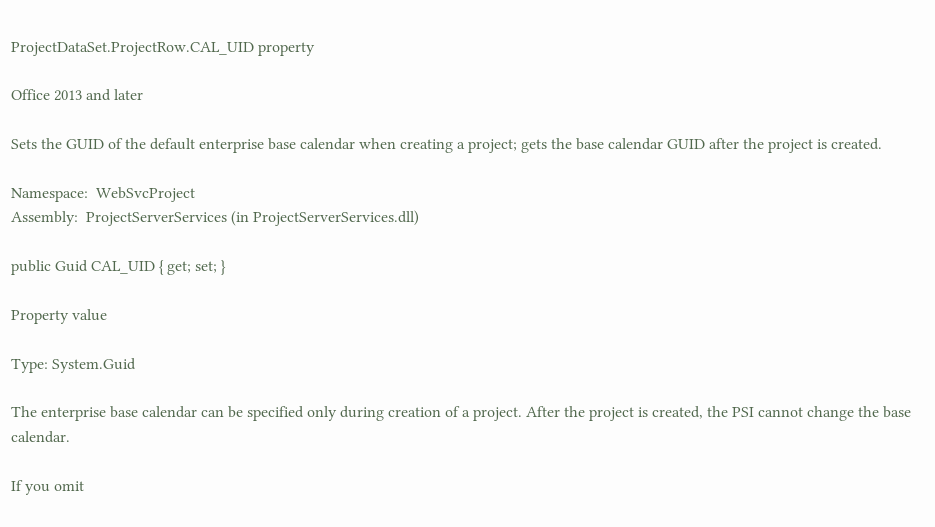ProjectDataSet.ProjectRow.CAL_UID property

Office 2013 and later

Sets the GUID of the default enterprise base calendar when creating a project; gets the base calendar GUID after the project is created.

Namespace:  WebSvcProject
Assembly:  ProjectServerServices (in ProjectServerServices.dll)

public Guid CAL_UID { get; set; }

Property value

Type: System.Guid

The enterprise base calendar can be specified only during creation of a project. After the project is created, the PSI cannot change the base calendar.

If you omit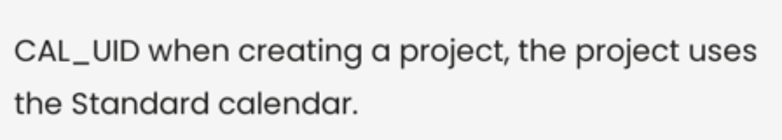CAL_UID when creating a project, the project uses the Standard calendar.